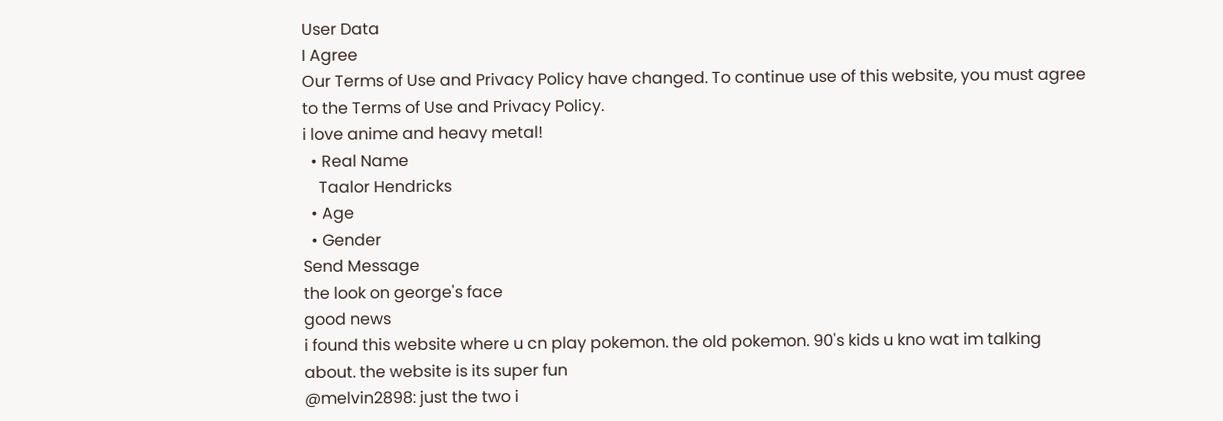User Data
I Agree
Our Terms of Use and Privacy Policy have changed. To continue use of this website, you must agree to the Terms of Use and Privacy Policy.
i love anime and heavy metal!
  • Real Name
    Taalor Hendricks
  • Age
  • Gender
Send Message
the look on george's face
good news
i found this website where u cn play pokemon. the old pokemon. 90's kids u kno wat im talking about. the website is its super fun
@melvin2898: just the two i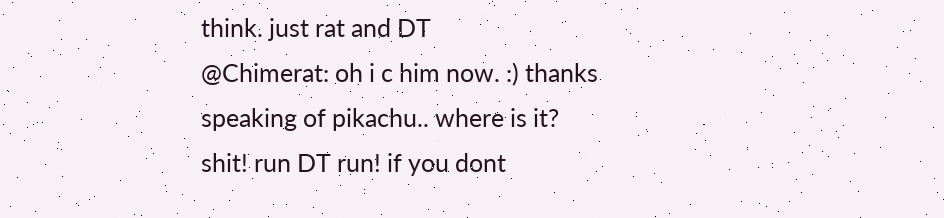think. just rat and DT
@Chimerat: oh i c him now. :) thanks
speaking of pikachu.. where is it?
shit! run DT run! if you dont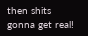then shits gonna get real!